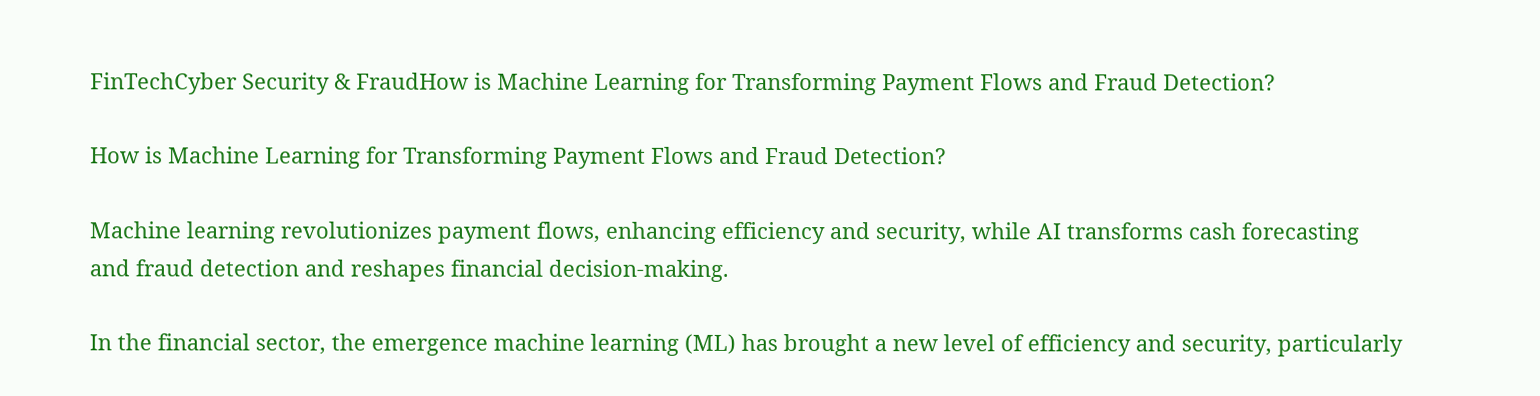FinTechCyber Security & FraudHow is Machine Learning for Transforming Payment Flows and Fraud Detection?

How is Machine Learning for Transforming Payment Flows and Fraud Detection?

Machine learning revolutionizes payment flows, enhancing efficiency and security, while AI transforms cash forecasting and fraud detection and reshapes financial decision-making.

In the financial sector, the emergence machine learning (ML) has brought a new level of efficiency and security, particularly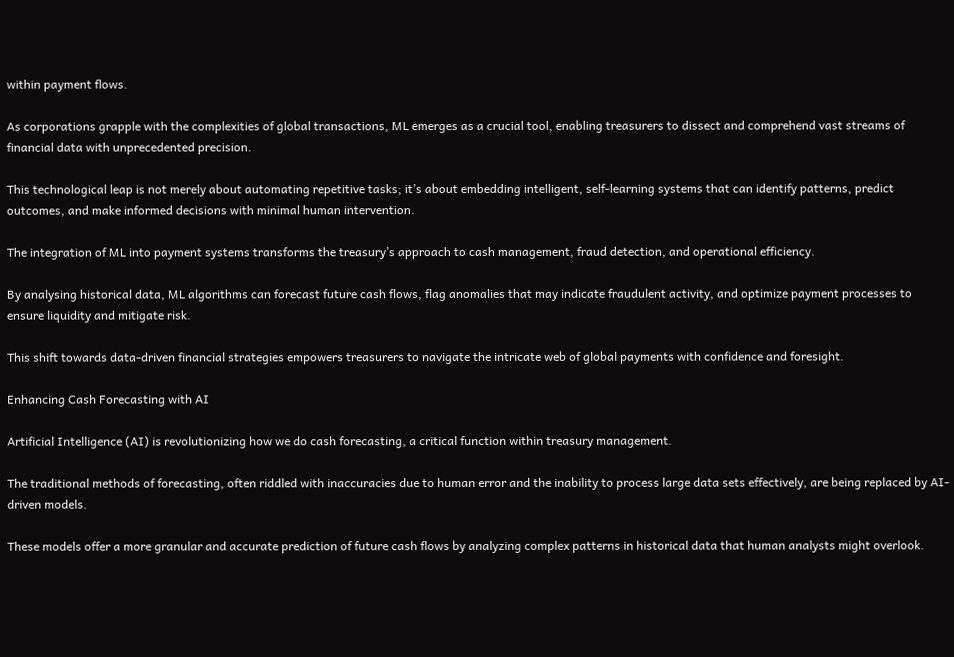within payment flows.

As corporations grapple with the complexities of global transactions, ML emerges as a crucial tool, enabling treasurers to dissect and comprehend vast streams of financial data with unprecedented precision.

This technological leap is not merely about automating repetitive tasks; it’s about embedding intelligent, self-learning systems that can identify patterns, predict outcomes, and make informed decisions with minimal human intervention.

The integration of ML into payment systems transforms the treasury’s approach to cash management, fraud detection, and operational efficiency.

By analysing historical data, ML algorithms can forecast future cash flows, flag anomalies that may indicate fraudulent activity, and optimize payment processes to ensure liquidity and mitigate risk.

This shift towards data-driven financial strategies empowers treasurers to navigate the intricate web of global payments with confidence and foresight.

Enhancing Cash Forecasting with AI

Artificial Intelligence (AI) is revolutionizing how we do cash forecasting, a critical function within treasury management.

The traditional methods of forecasting, often riddled with inaccuracies due to human error and the inability to process large data sets effectively, are being replaced by AI-driven models.

These models offer a more granular and accurate prediction of future cash flows by analyzing complex patterns in historical data that human analysts might overlook.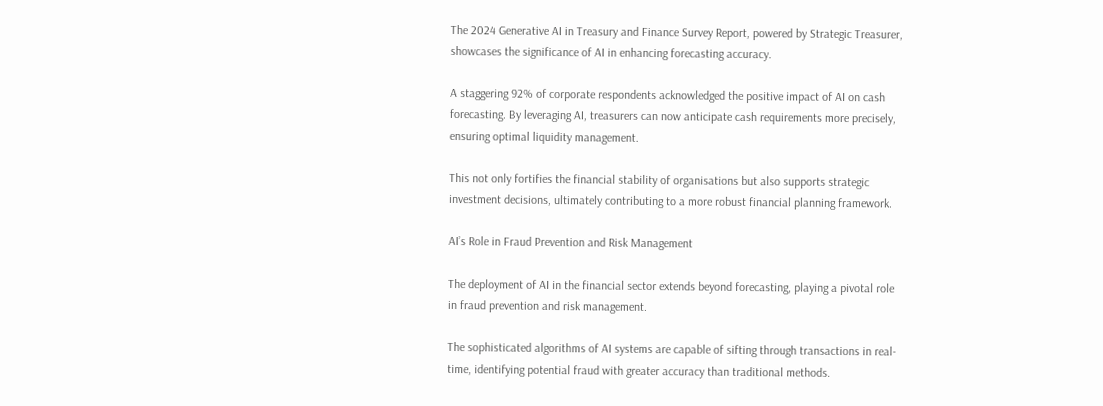The 2024 Generative AI in Treasury and Finance Survey Report, powered by Strategic Treasurer, showcases the significance of AI in enhancing forecasting accuracy.

A staggering 92% of corporate respondents acknowledged the positive impact of AI on cash forecasting. By leveraging AI, treasurers can now anticipate cash requirements more precisely, ensuring optimal liquidity management.

This not only fortifies the financial stability of organisations but also supports strategic investment decisions, ultimately contributing to a more robust financial planning framework.

AI’s Role in Fraud Prevention and Risk Management

The deployment of AI in the financial sector extends beyond forecasting, playing a pivotal role in fraud prevention and risk management.

The sophisticated algorithms of AI systems are capable of sifting through transactions in real-time, identifying potential fraud with greater accuracy than traditional methods.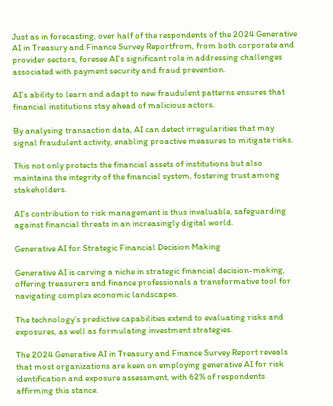Just as in forecasting, over half of the respondents of the 2024 Generative AI in Treasury and Finance Survey Reportfrom, from both corporate and provider sectors, foresee AI’s significant role in addressing challenges associated with payment security and fraud prevention.

AI’s ability to learn and adapt to new fraudulent patterns ensures that financial institutions stay ahead of malicious actors.

By analysing transaction data, AI can detect irregularities that may signal fraudulent activity, enabling proactive measures to mitigate risks.

This not only protects the financial assets of institutions but also maintains the integrity of the financial system, fostering trust among stakeholders.

AI’s contribution to risk management is thus invaluable, safeguarding against financial threats in an increasingly digital world.

Generative AI for Strategic Financial Decision Making

Generative AI is carving a niche in strategic financial decision-making, offering treasurers and finance professionals a transformative tool for navigating complex economic landscapes.

The technology’s predictive capabilities extend to evaluating risks and exposures, as well as formulating investment strategies.

The 2024 Generative AI in Treasury and Finance Survey Report reveals that most organizations are keen on employing generative AI for risk identification and exposure assessment, with 62% of respondents affirming this stance.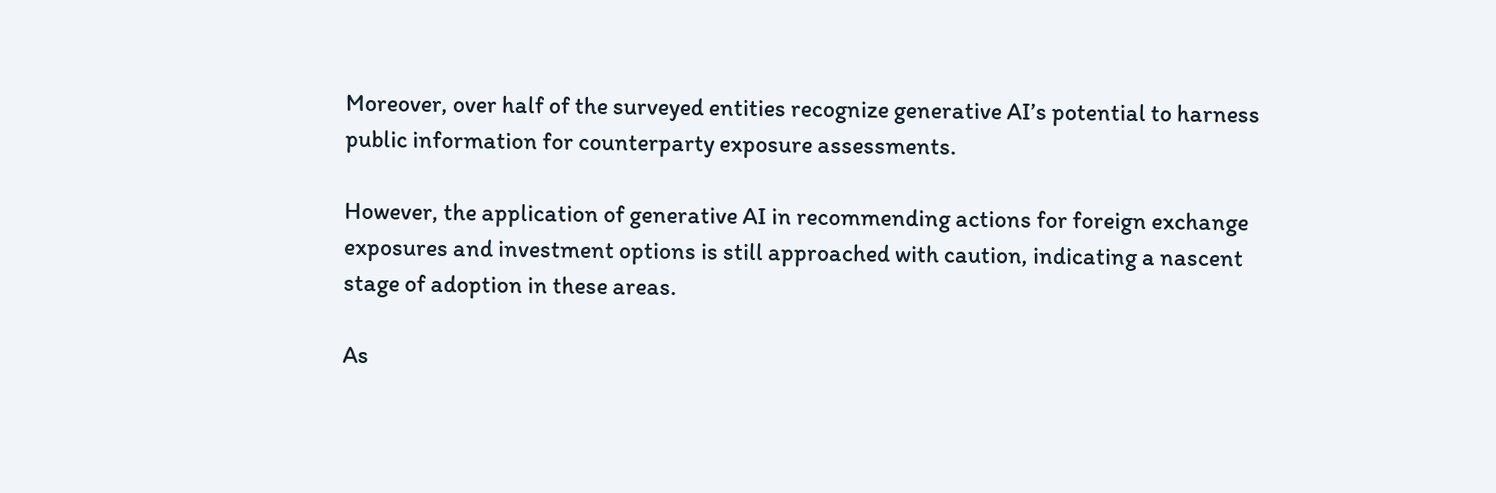Moreover, over half of the surveyed entities recognize generative AI’s potential to harness public information for counterparty exposure assessments.

However, the application of generative AI in recommending actions for foreign exchange exposures and investment options is still approached with caution, indicating a nascent stage of adoption in these areas.

As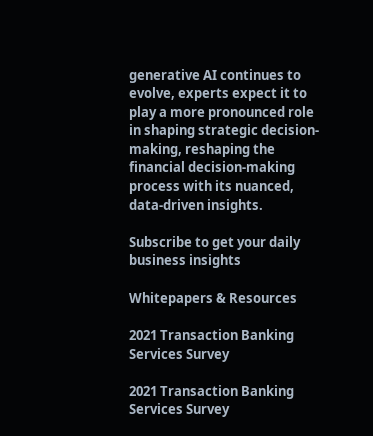generative AI continues to evolve, experts expect it to play a more pronounced role in shaping strategic decision-making, reshaping the financial decision-making process with its nuanced, data-driven insights.

Subscribe to get your daily business insights

Whitepapers & Resources

2021 Transaction Banking Services Survey

2021 Transaction Banking Services Survey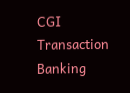CGI Transaction Banking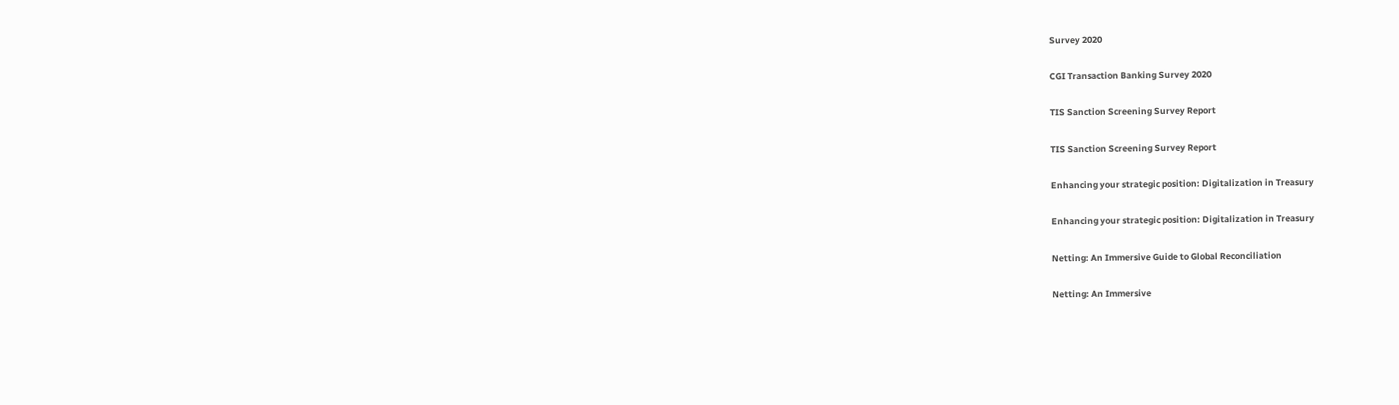Survey 2020

CGI Transaction Banking Survey 2020

TIS Sanction Screening Survey Report

TIS Sanction Screening Survey Report

Enhancing your strategic position: Digitalization in Treasury

Enhancing your strategic position: Digitalization in Treasury

Netting: An Immersive Guide to Global Reconciliation

Netting: An Immersive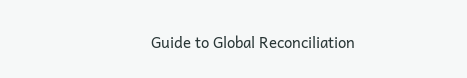Guide to Global Reconciliation